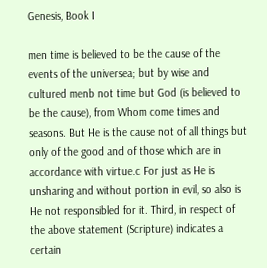Genesis, Book I

men time is believed to be the cause of the events of the universea; but by wise and cultured menb not time but God (is believed to be the cause), from Whom come times and seasons. But He is the cause not of all things but only of the good and of those which are in accordance with virtue.c For just as He is unsharing and without portion in evil, so also is He not responsibled for it. Third, in respect of the above statement (Scripture) indicates a certain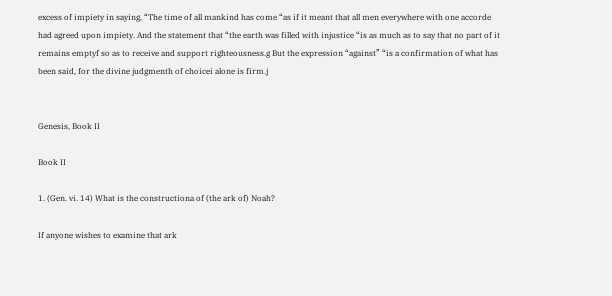excess of impiety in saying, “The time of all mankind has come “as if it meant that all men everywhere with one accorde had agreed upon impiety. And the statement that “the earth was filled with injustice “is as much as to say that no part of it remains emptyf so as to receive and support righteousness.g But the expression “against” “is a confirmation of what has been said, for the divine judgmenth of choicei alone is firm.j


Genesis, Book II

Book II

1. (Gen. vi. 14) What is the constructiona of (the ark of) Noah?

If anyone wishes to examine that ark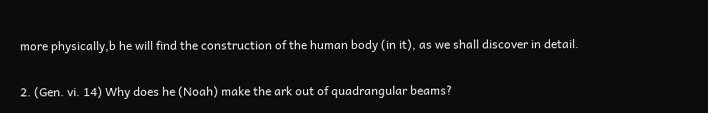more physically,b he will find the construction of the human body (in it), as we shall discover in detail.

2. (Gen. vi. 14) Why does he (Noah) make the ark out of quadrangular beams?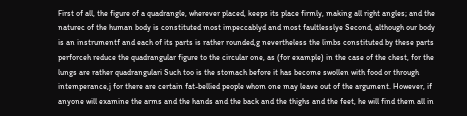First of all, the figure of a quadrangle, wherever placed, keeps its place firmly, making all right angles; and the naturec of the human body is constituted most impeccablyd and most faultlesslye Second, although our body is an instrumentf and each of its parts is rather rounded,g nevertheless the limbs constituted by these parts perforceh reduce the quadrangular figure to the circular one, as (for example) in the case of the chest, for the lungs are rather quadrangulari Such too is the stomach before it has become swollen with food or through intemperance,j for there are certain fat-bellied people whom one may leave out of the argument. However, if anyone will examine the arms and the hands and the back and the thighs and the feet, he will find them all in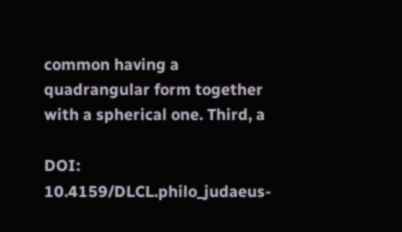common having a quadrangular form together with a spherical one. Third, a

DOI: 10.4159/DLCL.philo_judaeus-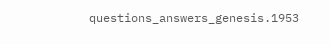questions_answers_genesis.1953